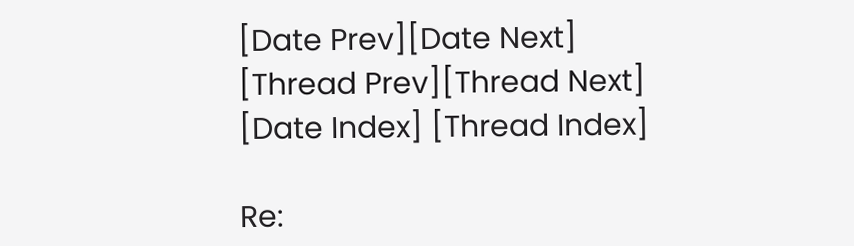[Date Prev][Date Next] [Thread Prev][Thread Next] [Date Index] [Thread Index]

Re: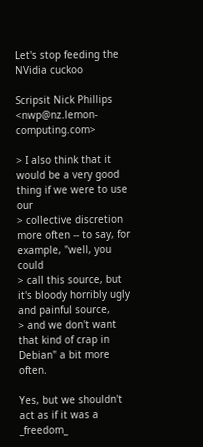Let's stop feeding the NVidia cuckoo

Scripsit Nick Phillips <nwp@nz.lemon-computing.com>

> I also think that it would be a very good thing if we were to use our
> collective discretion more often -- to say, for example, "well, you could
> call this source, but it's bloody horribly ugly and painful source,
> and we don't want that kind of crap in Debian" a bit more often.

Yes, but we shouldn't act as if it was a _freedom_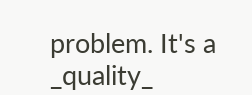problem. It's a
_quality_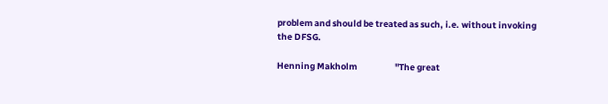problem and should be treated as such, i.e. without invoking
the DFSG.

Henning Makholm                   "The great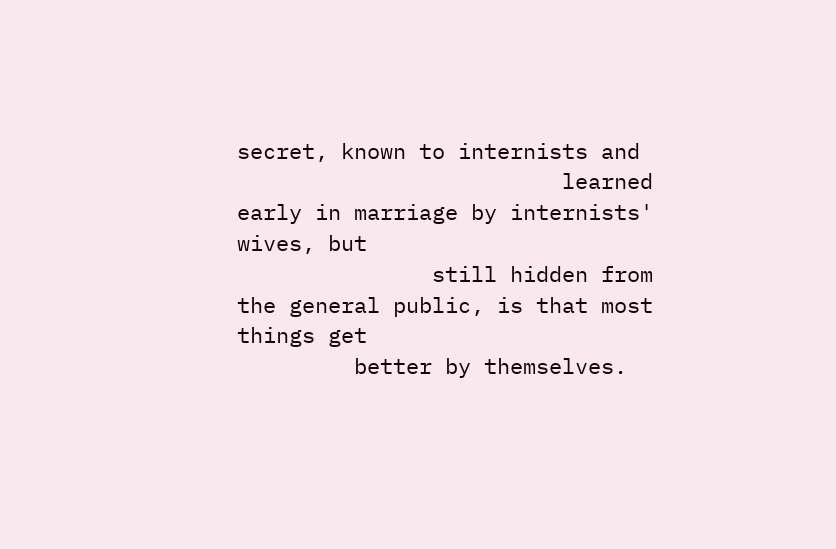secret, known to internists and
                         learned early in marriage by internists' wives, but
               still hidden from the general public, is that most things get
         better by themselves.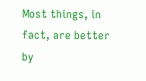Most things, in fact, are better by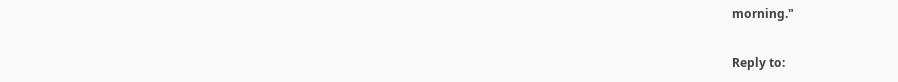morning."

Reply to: